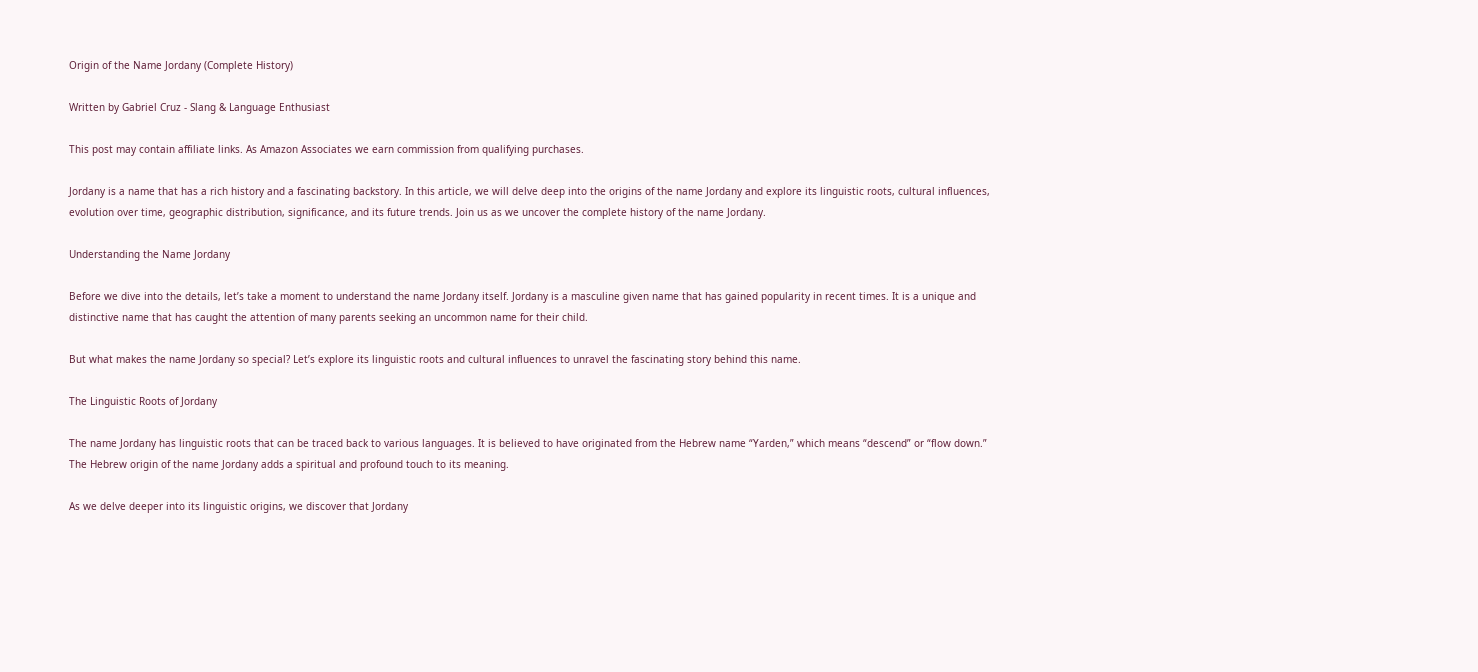Origin of the Name Jordany (Complete History)

Written by Gabriel Cruz - Slang & Language Enthusiast

This post may contain affiliate links. As Amazon Associates we earn commission from qualifying purchases.

Jordany is a name that has a rich history and a fascinating backstory. In this article, we will delve deep into the origins of the name Jordany and explore its linguistic roots, cultural influences, evolution over time, geographic distribution, significance, and its future trends. Join us as we uncover the complete history of the name Jordany.

Understanding the Name Jordany

Before we dive into the details, let’s take a moment to understand the name Jordany itself. Jordany is a masculine given name that has gained popularity in recent times. It is a unique and distinctive name that has caught the attention of many parents seeking an uncommon name for their child.

But what makes the name Jordany so special? Let’s explore its linguistic roots and cultural influences to unravel the fascinating story behind this name.

The Linguistic Roots of Jordany

The name Jordany has linguistic roots that can be traced back to various languages. It is believed to have originated from the Hebrew name “Yarden,” which means “descend” or “flow down.” The Hebrew origin of the name Jordany adds a spiritual and profound touch to its meaning.

As we delve deeper into its linguistic origins, we discover that Jordany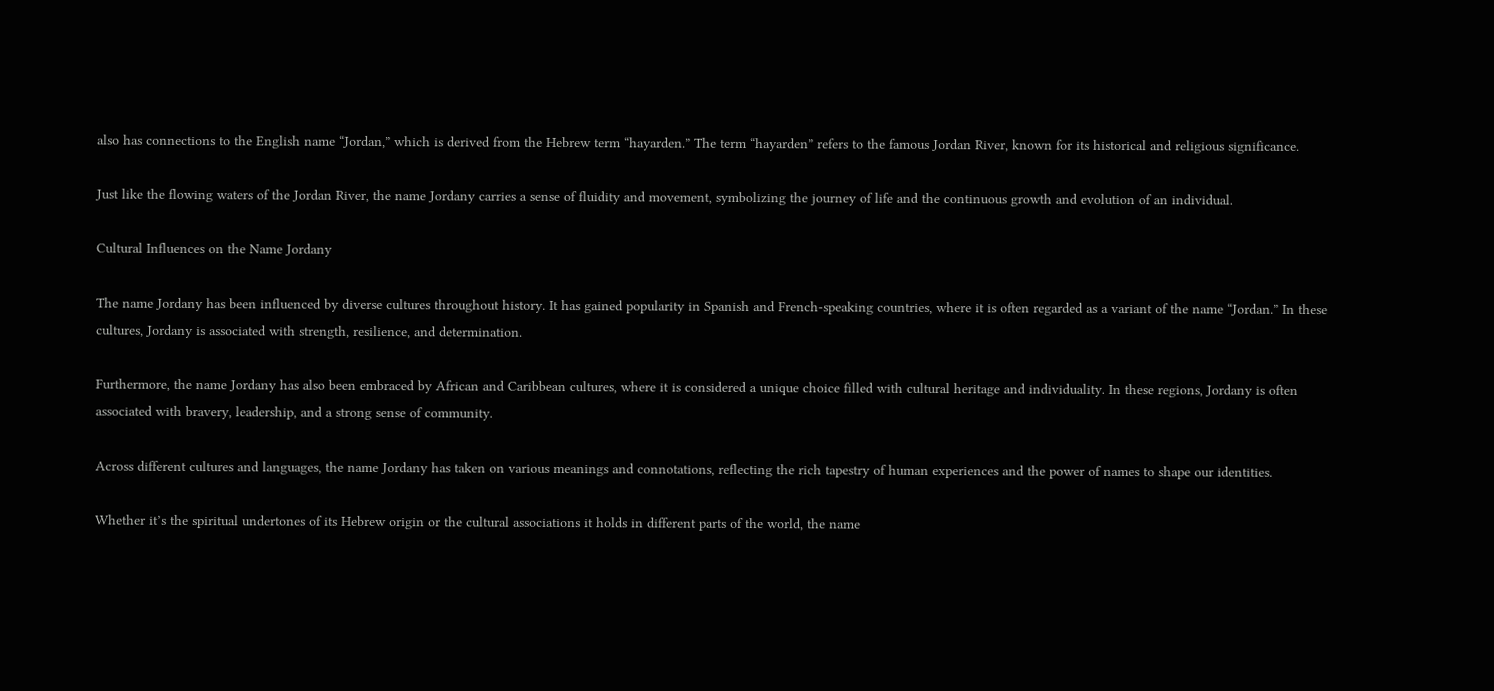also has connections to the English name “Jordan,” which is derived from the Hebrew term “hayarden.” The term “hayarden” refers to the famous Jordan River, known for its historical and religious significance.

Just like the flowing waters of the Jordan River, the name Jordany carries a sense of fluidity and movement, symbolizing the journey of life and the continuous growth and evolution of an individual.

Cultural Influences on the Name Jordany

The name Jordany has been influenced by diverse cultures throughout history. It has gained popularity in Spanish and French-speaking countries, where it is often regarded as a variant of the name “Jordan.” In these cultures, Jordany is associated with strength, resilience, and determination.

Furthermore, the name Jordany has also been embraced by African and Caribbean cultures, where it is considered a unique choice filled with cultural heritage and individuality. In these regions, Jordany is often associated with bravery, leadership, and a strong sense of community.

Across different cultures and languages, the name Jordany has taken on various meanings and connotations, reflecting the rich tapestry of human experiences and the power of names to shape our identities.

Whether it’s the spiritual undertones of its Hebrew origin or the cultural associations it holds in different parts of the world, the name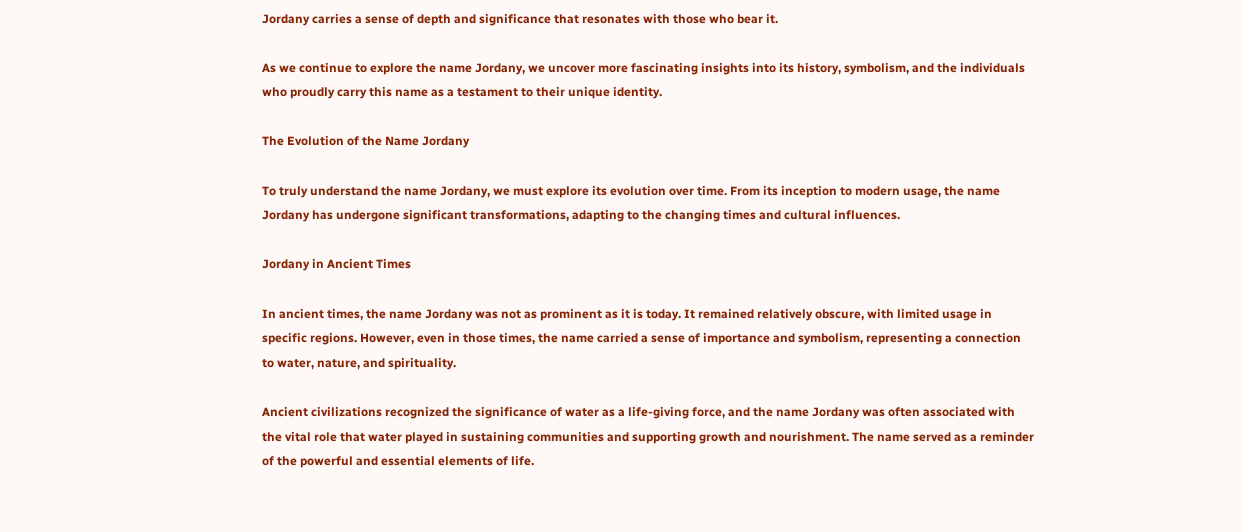Jordany carries a sense of depth and significance that resonates with those who bear it.

As we continue to explore the name Jordany, we uncover more fascinating insights into its history, symbolism, and the individuals who proudly carry this name as a testament to their unique identity.

The Evolution of the Name Jordany

To truly understand the name Jordany, we must explore its evolution over time. From its inception to modern usage, the name Jordany has undergone significant transformations, adapting to the changing times and cultural influences.

Jordany in Ancient Times

In ancient times, the name Jordany was not as prominent as it is today. It remained relatively obscure, with limited usage in specific regions. However, even in those times, the name carried a sense of importance and symbolism, representing a connection to water, nature, and spirituality.

Ancient civilizations recognized the significance of water as a life-giving force, and the name Jordany was often associated with the vital role that water played in sustaining communities and supporting growth and nourishment. The name served as a reminder of the powerful and essential elements of life.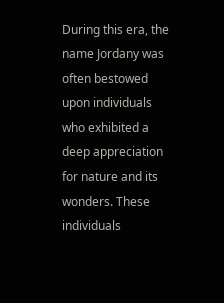During this era, the name Jordany was often bestowed upon individuals who exhibited a deep appreciation for nature and its wonders. These individuals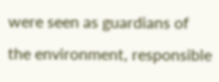were seen as guardians of the environment, responsible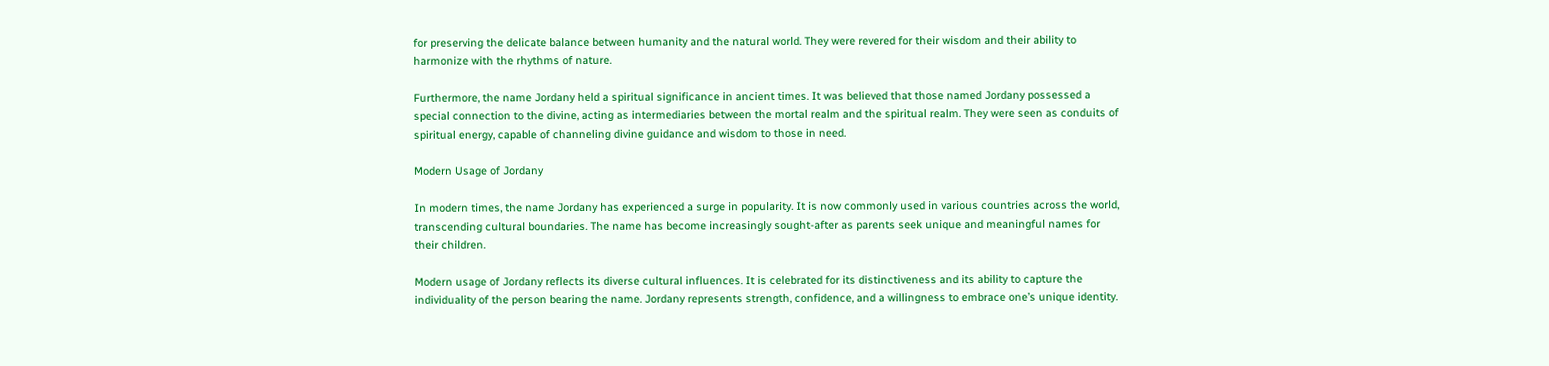for preserving the delicate balance between humanity and the natural world. They were revered for their wisdom and their ability to harmonize with the rhythms of nature.

Furthermore, the name Jordany held a spiritual significance in ancient times. It was believed that those named Jordany possessed a special connection to the divine, acting as intermediaries between the mortal realm and the spiritual realm. They were seen as conduits of spiritual energy, capable of channeling divine guidance and wisdom to those in need.

Modern Usage of Jordany

In modern times, the name Jordany has experienced a surge in popularity. It is now commonly used in various countries across the world, transcending cultural boundaries. The name has become increasingly sought-after as parents seek unique and meaningful names for their children.

Modern usage of Jordany reflects its diverse cultural influences. It is celebrated for its distinctiveness and its ability to capture the individuality of the person bearing the name. Jordany represents strength, confidence, and a willingness to embrace one’s unique identity.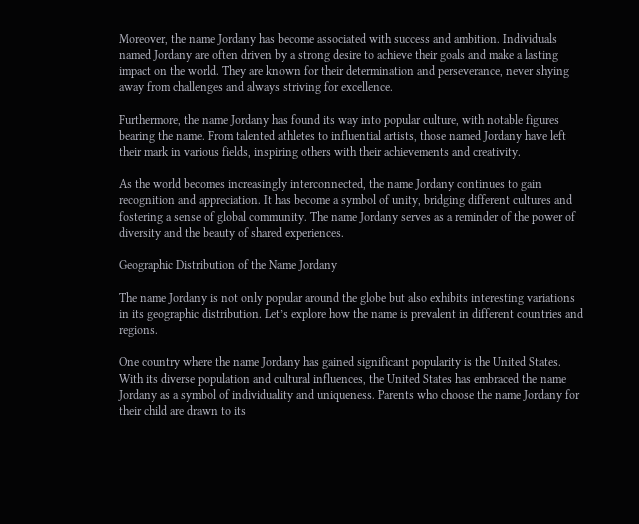Moreover, the name Jordany has become associated with success and ambition. Individuals named Jordany are often driven by a strong desire to achieve their goals and make a lasting impact on the world. They are known for their determination and perseverance, never shying away from challenges and always striving for excellence.

Furthermore, the name Jordany has found its way into popular culture, with notable figures bearing the name. From talented athletes to influential artists, those named Jordany have left their mark in various fields, inspiring others with their achievements and creativity.

As the world becomes increasingly interconnected, the name Jordany continues to gain recognition and appreciation. It has become a symbol of unity, bridging different cultures and fostering a sense of global community. The name Jordany serves as a reminder of the power of diversity and the beauty of shared experiences.

Geographic Distribution of the Name Jordany

The name Jordany is not only popular around the globe but also exhibits interesting variations in its geographic distribution. Let’s explore how the name is prevalent in different countries and regions.

One country where the name Jordany has gained significant popularity is the United States. With its diverse population and cultural influences, the United States has embraced the name Jordany as a symbol of individuality and uniqueness. Parents who choose the name Jordany for their child are drawn to its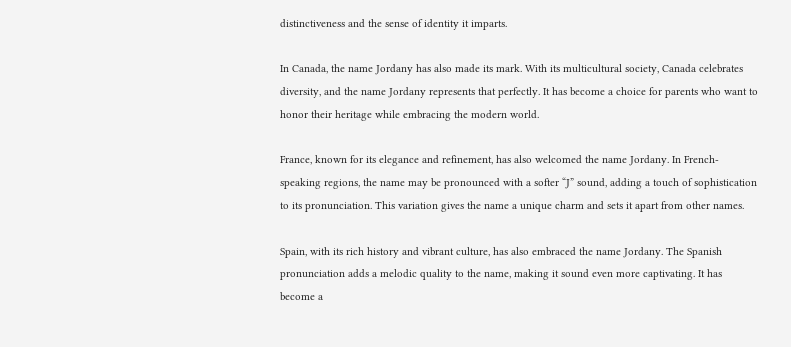distinctiveness and the sense of identity it imparts.

In Canada, the name Jordany has also made its mark. With its multicultural society, Canada celebrates diversity, and the name Jordany represents that perfectly. It has become a choice for parents who want to honor their heritage while embracing the modern world.

France, known for its elegance and refinement, has also welcomed the name Jordany. In French-speaking regions, the name may be pronounced with a softer “J” sound, adding a touch of sophistication to its pronunciation. This variation gives the name a unique charm and sets it apart from other names.

Spain, with its rich history and vibrant culture, has also embraced the name Jordany. The Spanish pronunciation adds a melodic quality to the name, making it sound even more captivating. It has become a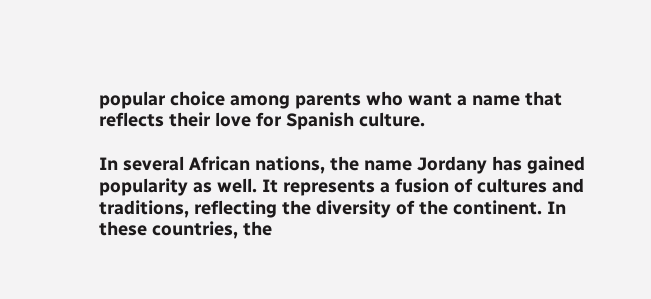popular choice among parents who want a name that reflects their love for Spanish culture.

In several African nations, the name Jordany has gained popularity as well. It represents a fusion of cultures and traditions, reflecting the diversity of the continent. In these countries, the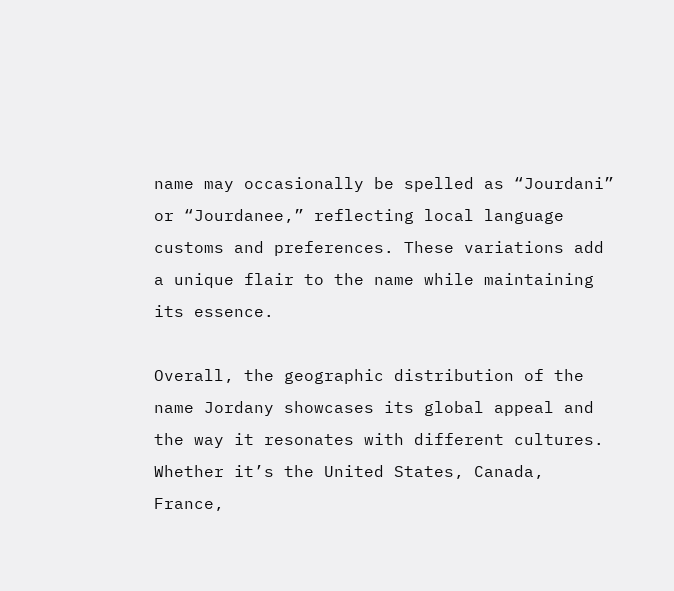name may occasionally be spelled as “Jourdani” or “Jourdanee,” reflecting local language customs and preferences. These variations add a unique flair to the name while maintaining its essence.

Overall, the geographic distribution of the name Jordany showcases its global appeal and the way it resonates with different cultures. Whether it’s the United States, Canada, France,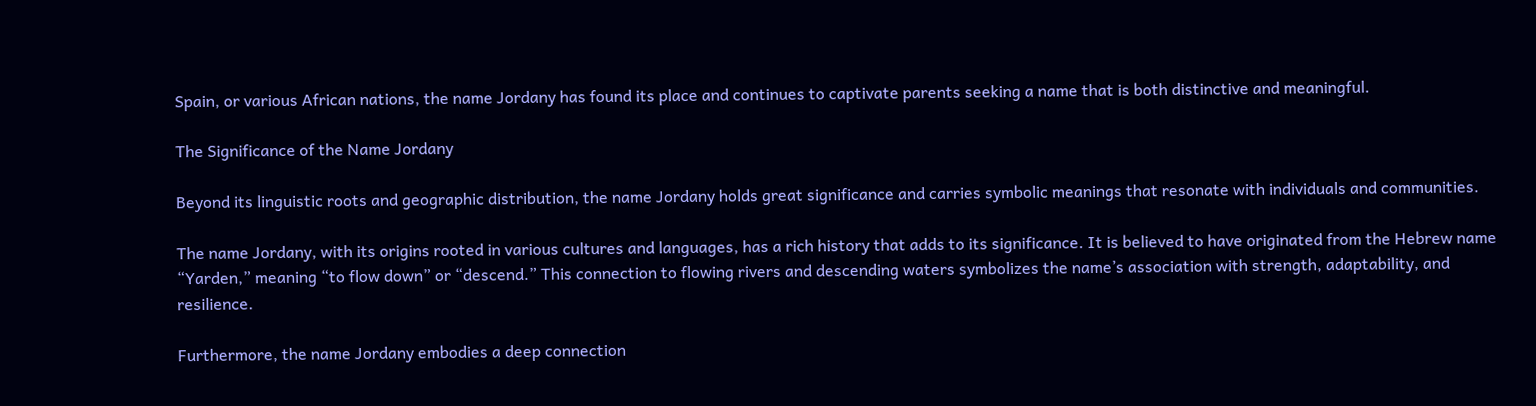Spain, or various African nations, the name Jordany has found its place and continues to captivate parents seeking a name that is both distinctive and meaningful.

The Significance of the Name Jordany

Beyond its linguistic roots and geographic distribution, the name Jordany holds great significance and carries symbolic meanings that resonate with individuals and communities.

The name Jordany, with its origins rooted in various cultures and languages, has a rich history that adds to its significance. It is believed to have originated from the Hebrew name “Yarden,” meaning “to flow down” or “descend.” This connection to flowing rivers and descending waters symbolizes the name’s association with strength, adaptability, and resilience.

Furthermore, the name Jordany embodies a deep connection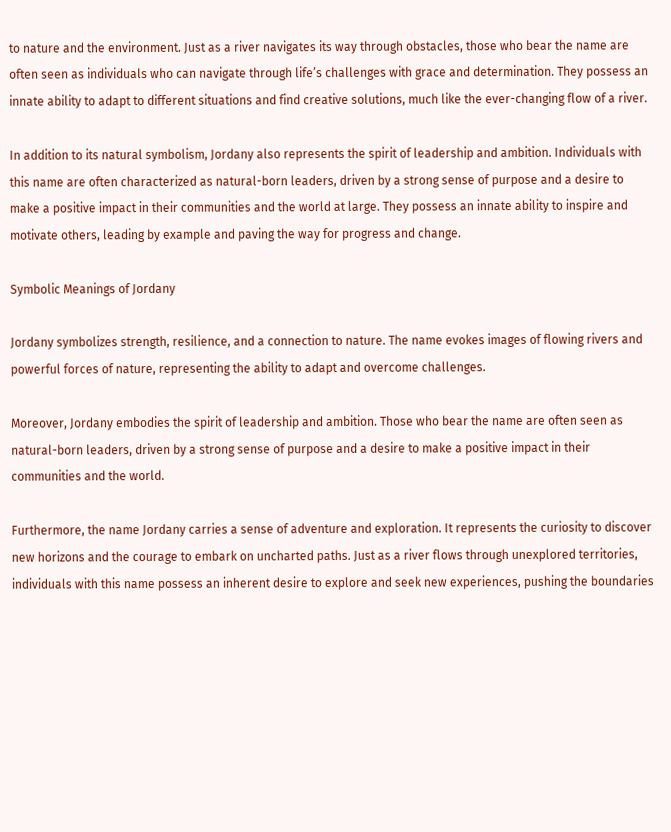to nature and the environment. Just as a river navigates its way through obstacles, those who bear the name are often seen as individuals who can navigate through life’s challenges with grace and determination. They possess an innate ability to adapt to different situations and find creative solutions, much like the ever-changing flow of a river.

In addition to its natural symbolism, Jordany also represents the spirit of leadership and ambition. Individuals with this name are often characterized as natural-born leaders, driven by a strong sense of purpose and a desire to make a positive impact in their communities and the world at large. They possess an innate ability to inspire and motivate others, leading by example and paving the way for progress and change.

Symbolic Meanings of Jordany

Jordany symbolizes strength, resilience, and a connection to nature. The name evokes images of flowing rivers and powerful forces of nature, representing the ability to adapt and overcome challenges.

Moreover, Jordany embodies the spirit of leadership and ambition. Those who bear the name are often seen as natural-born leaders, driven by a strong sense of purpose and a desire to make a positive impact in their communities and the world.

Furthermore, the name Jordany carries a sense of adventure and exploration. It represents the curiosity to discover new horizons and the courage to embark on uncharted paths. Just as a river flows through unexplored territories, individuals with this name possess an inherent desire to explore and seek new experiences, pushing the boundaries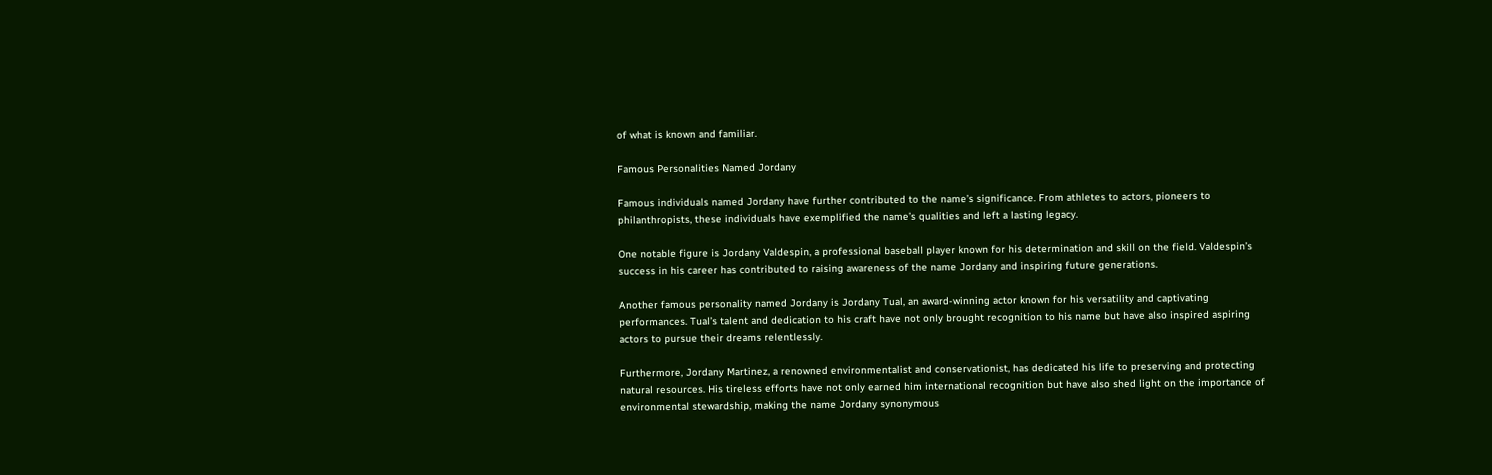of what is known and familiar.

Famous Personalities Named Jordany

Famous individuals named Jordany have further contributed to the name’s significance. From athletes to actors, pioneers to philanthropists, these individuals have exemplified the name’s qualities and left a lasting legacy.

One notable figure is Jordany Valdespin, a professional baseball player known for his determination and skill on the field. Valdespin’s success in his career has contributed to raising awareness of the name Jordany and inspiring future generations.

Another famous personality named Jordany is Jordany Tual, an award-winning actor known for his versatility and captivating performances. Tual’s talent and dedication to his craft have not only brought recognition to his name but have also inspired aspiring actors to pursue their dreams relentlessly.

Furthermore, Jordany Martinez, a renowned environmentalist and conservationist, has dedicated his life to preserving and protecting natural resources. His tireless efforts have not only earned him international recognition but have also shed light on the importance of environmental stewardship, making the name Jordany synonymous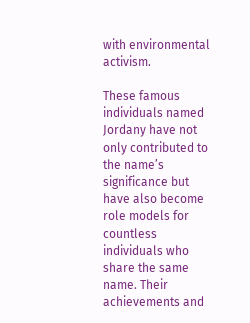with environmental activism.

These famous individuals named Jordany have not only contributed to the name’s significance but have also become role models for countless individuals who share the same name. Their achievements and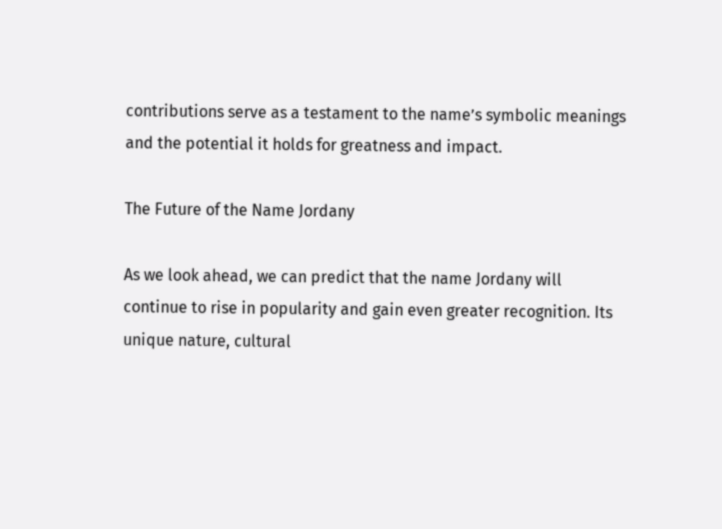contributions serve as a testament to the name’s symbolic meanings and the potential it holds for greatness and impact.

The Future of the Name Jordany

As we look ahead, we can predict that the name Jordany will continue to rise in popularity and gain even greater recognition. Its unique nature, cultural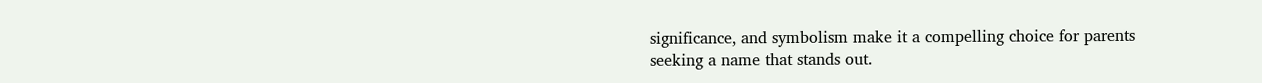significance, and symbolism make it a compelling choice for parents seeking a name that stands out.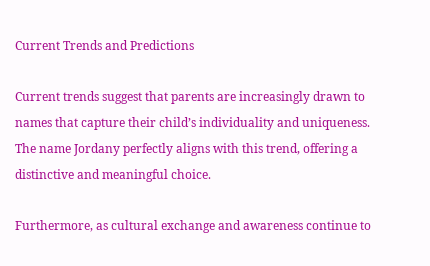Current Trends and Predictions

Current trends suggest that parents are increasingly drawn to names that capture their child’s individuality and uniqueness. The name Jordany perfectly aligns with this trend, offering a distinctive and meaningful choice.

Furthermore, as cultural exchange and awareness continue to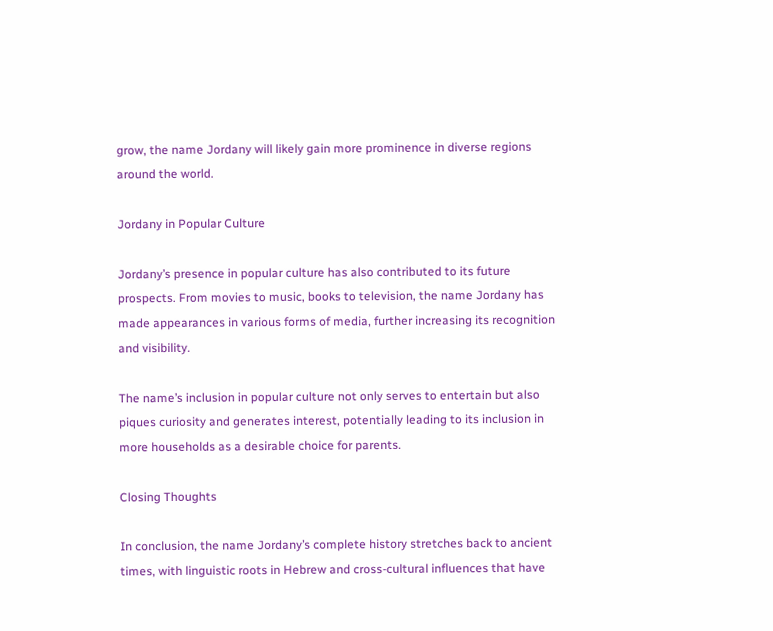grow, the name Jordany will likely gain more prominence in diverse regions around the world.

Jordany in Popular Culture

Jordany’s presence in popular culture has also contributed to its future prospects. From movies to music, books to television, the name Jordany has made appearances in various forms of media, further increasing its recognition and visibility.

The name’s inclusion in popular culture not only serves to entertain but also piques curiosity and generates interest, potentially leading to its inclusion in more households as a desirable choice for parents.

Closing Thoughts

In conclusion, the name Jordany’s complete history stretches back to ancient times, with linguistic roots in Hebrew and cross-cultural influences that have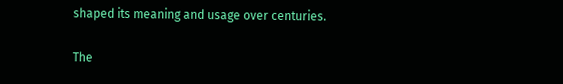shaped its meaning and usage over centuries.

The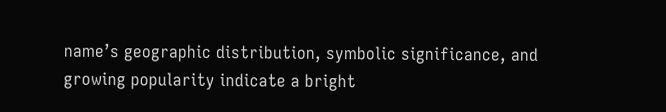name’s geographic distribution, symbolic significance, and growing popularity indicate a bright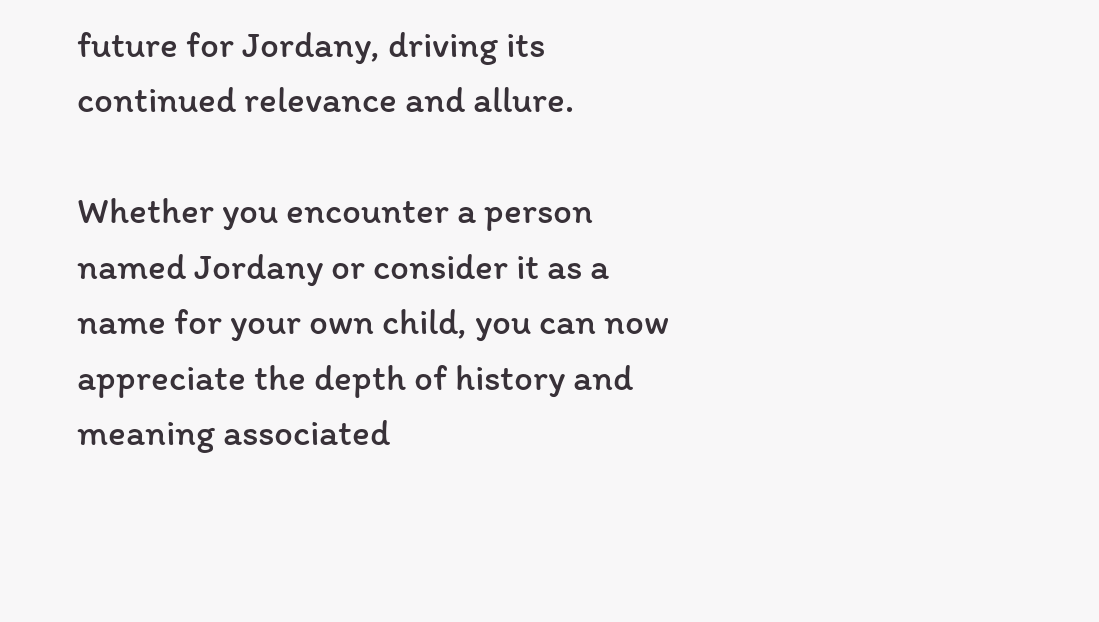future for Jordany, driving its continued relevance and allure.

Whether you encounter a person named Jordany or consider it as a name for your own child, you can now appreciate the depth of history and meaning associated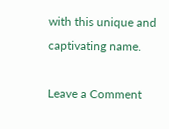with this unique and captivating name.

Leave a Comment